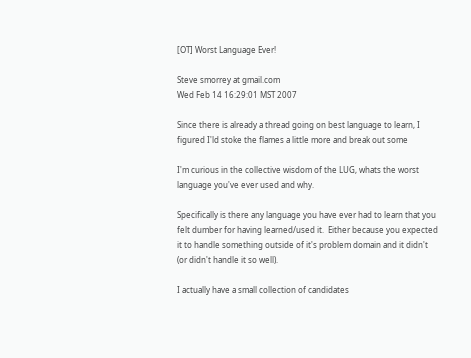[OT] Worst Language Ever!

Steve smorrey at gmail.com
Wed Feb 14 16:29:01 MST 2007

Since there is already a thread going on best language to learn, I
figured I'ld stoke the flames a little more and break out some

I'm curious in the collective wisdom of the LUG, whats the worst
language you've ever used and why.

Specifically is there any language you have ever had to learn that you
felt dumber for having learned/used it.  Either because you expected
it to handle something outside of it's problem domain and it didn't
(or didn't handle it so well).

I actually have a small collection of candidates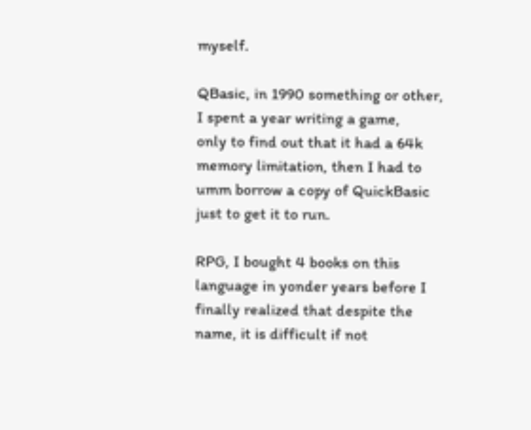myself.

QBasic, in 1990 something or other, I spent a year writing a game,
only to find out that it had a 64k memory limitation, then I had to
umm borrow a copy of QuickBasic just to get it to run.

RPG, I bought 4 books on this language in yonder years before I
finally realized that despite the name, it is difficult if not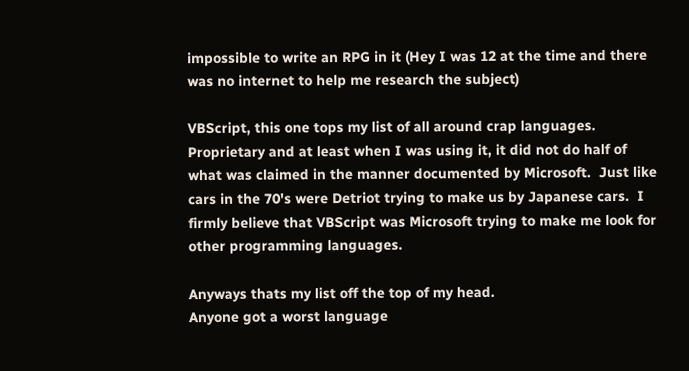impossible to write an RPG in it (Hey I was 12 at the time and there
was no internet to help me research the subject)

VBScript, this one tops my list of all around crap languages.
Proprietary and at least when I was using it, it did not do half of
what was claimed in the manner documented by Microsoft.  Just like
cars in the 70's were Detriot trying to make us by Japanese cars.  I
firmly believe that VBScript was Microsoft trying to make me look for
other programming languages.

Anyways thats my list off the top of my head.
Anyone got a worst language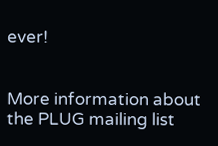ever!


More information about the PLUG mailing list